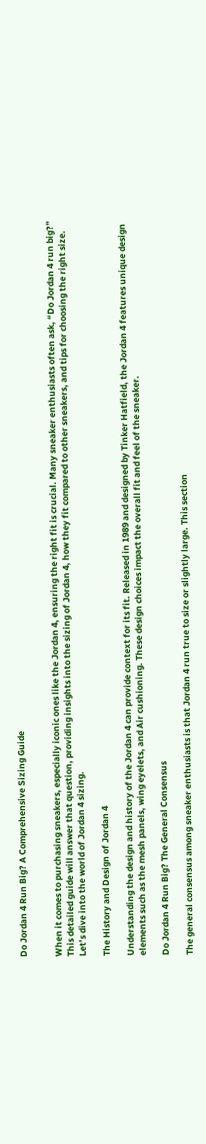Do Jordan 4 Run Big? A Comprehensive Sizing Guide


When it comes to purchasing sneakers, especially iconic ones like the Jordan 4, ensuring the right fit is crucial. Many sneaker enthusiasts often ask, “Do Jordan 4 run big?” This detailed guide will answer that question, providing insights into the sizing of Jordan 4, how they fit compared to other sneakers, and tips for choosing the right size. Let’s dive into the world of Jordan 4 sizing.

The History and Design of Jordan 4

Understanding the design and history of the Jordan 4 can provide context for its fit. Released in 1989 and designed by Tinker Hatfield, the Jordan 4 features unique design elements such as the mesh panels, wing eyelets, and Air cushioning. These design choices impact the overall fit and feel of the sneaker.

Do Jordan 4 Run Big? The General Consensus

The general consensus among sneaker enthusiasts is that Jordan 4 run true to size or slightly large. This section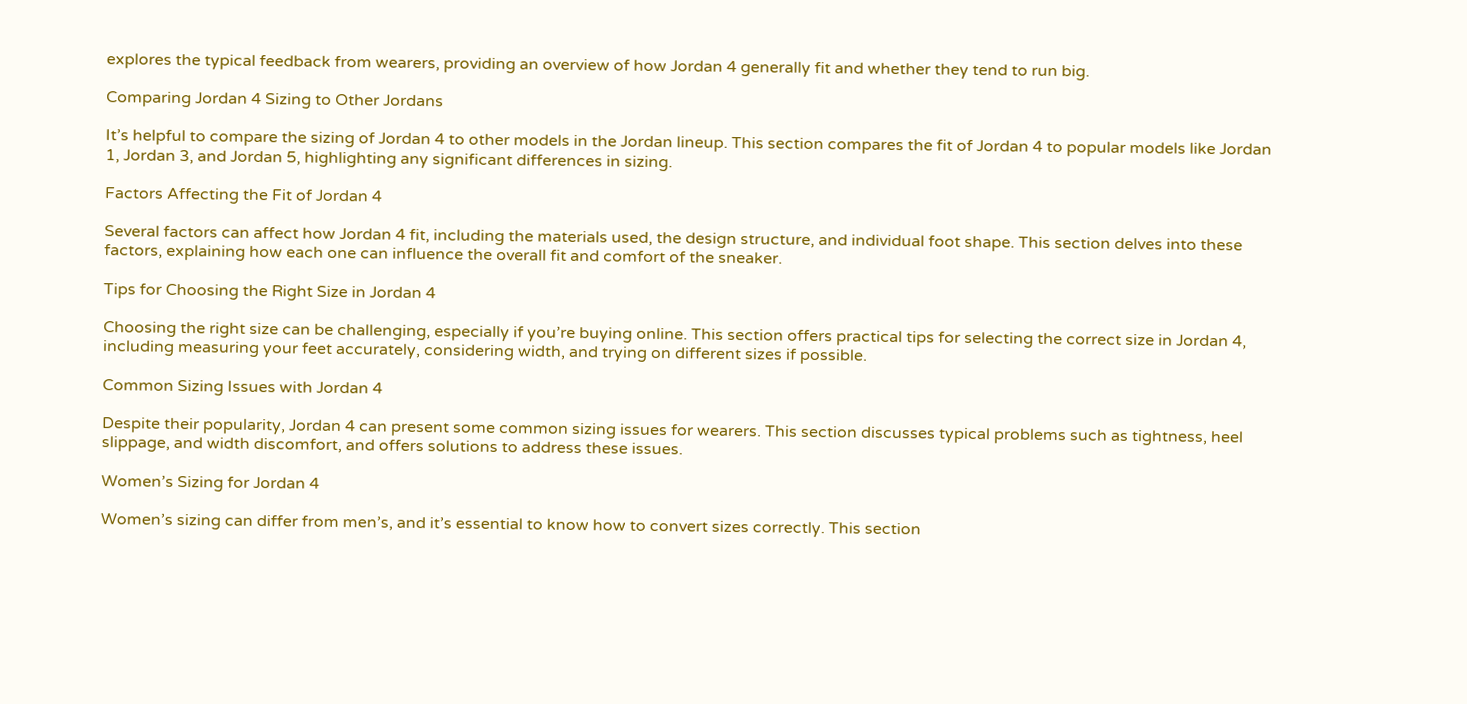explores the typical feedback from wearers, providing an overview of how Jordan 4 generally fit and whether they tend to run big.

Comparing Jordan 4 Sizing to Other Jordans

It’s helpful to compare the sizing of Jordan 4 to other models in the Jordan lineup. This section compares the fit of Jordan 4 to popular models like Jordan 1, Jordan 3, and Jordan 5, highlighting any significant differences in sizing.

Factors Affecting the Fit of Jordan 4

Several factors can affect how Jordan 4 fit, including the materials used, the design structure, and individual foot shape. This section delves into these factors, explaining how each one can influence the overall fit and comfort of the sneaker.

Tips for Choosing the Right Size in Jordan 4

Choosing the right size can be challenging, especially if you’re buying online. This section offers practical tips for selecting the correct size in Jordan 4, including measuring your feet accurately, considering width, and trying on different sizes if possible.

Common Sizing Issues with Jordan 4

Despite their popularity, Jordan 4 can present some common sizing issues for wearers. This section discusses typical problems such as tightness, heel slippage, and width discomfort, and offers solutions to address these issues.

Women’s Sizing for Jordan 4

Women’s sizing can differ from men’s, and it’s essential to know how to convert sizes correctly. This section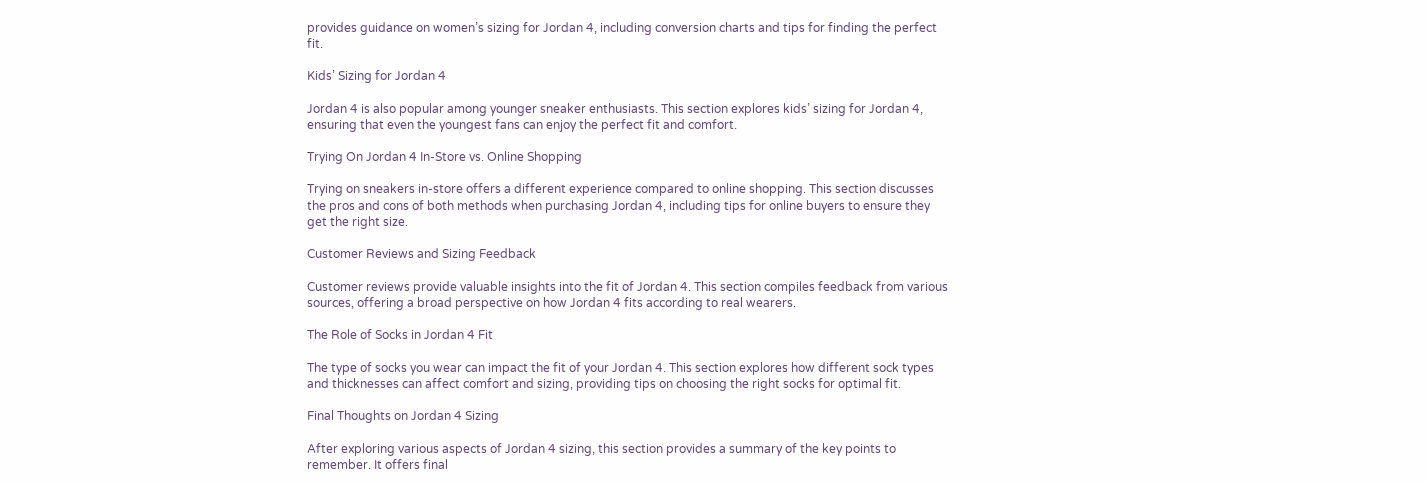provides guidance on women’s sizing for Jordan 4, including conversion charts and tips for finding the perfect fit.

Kids’ Sizing for Jordan 4

Jordan 4 is also popular among younger sneaker enthusiasts. This section explores kids’ sizing for Jordan 4, ensuring that even the youngest fans can enjoy the perfect fit and comfort.

Trying On Jordan 4 In-Store vs. Online Shopping

Trying on sneakers in-store offers a different experience compared to online shopping. This section discusses the pros and cons of both methods when purchasing Jordan 4, including tips for online buyers to ensure they get the right size.

Customer Reviews and Sizing Feedback

Customer reviews provide valuable insights into the fit of Jordan 4. This section compiles feedback from various sources, offering a broad perspective on how Jordan 4 fits according to real wearers.

The Role of Socks in Jordan 4 Fit

The type of socks you wear can impact the fit of your Jordan 4. This section explores how different sock types and thicknesses can affect comfort and sizing, providing tips on choosing the right socks for optimal fit.

Final Thoughts on Jordan 4 Sizing

After exploring various aspects of Jordan 4 sizing, this section provides a summary of the key points to remember. It offers final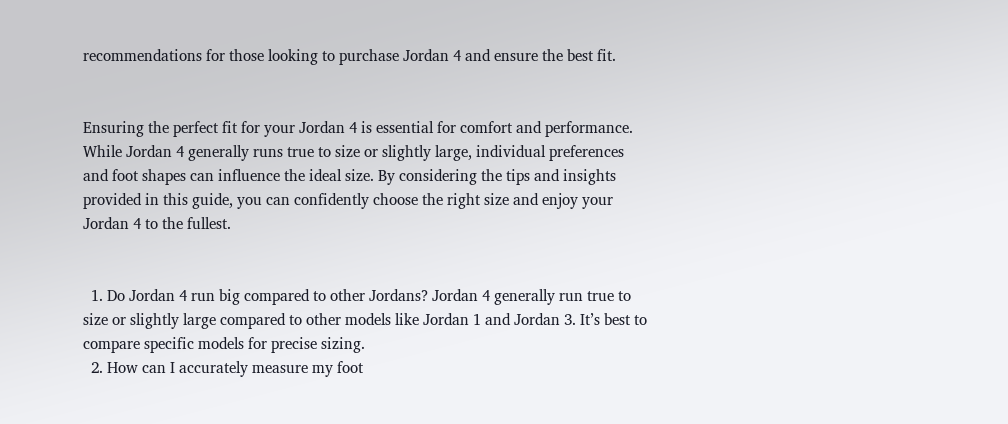recommendations for those looking to purchase Jordan 4 and ensure the best fit.


Ensuring the perfect fit for your Jordan 4 is essential for comfort and performance. While Jordan 4 generally runs true to size or slightly large, individual preferences and foot shapes can influence the ideal size. By considering the tips and insights provided in this guide, you can confidently choose the right size and enjoy your Jordan 4 to the fullest.


  1. Do Jordan 4 run big compared to other Jordans? Jordan 4 generally run true to size or slightly large compared to other models like Jordan 1 and Jordan 3. It’s best to compare specific models for precise sizing.
  2. How can I accurately measure my foot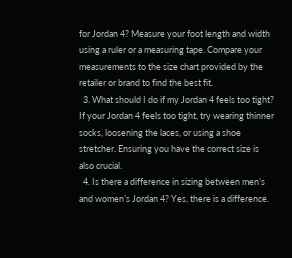for Jordan 4? Measure your foot length and width using a ruler or a measuring tape. Compare your measurements to the size chart provided by the retailer or brand to find the best fit.
  3. What should I do if my Jordan 4 feels too tight? If your Jordan 4 feels too tight, try wearing thinner socks, loosening the laces, or using a shoe stretcher. Ensuring you have the correct size is also crucial.
  4. Is there a difference in sizing between men’s and women’s Jordan 4? Yes, there is a difference.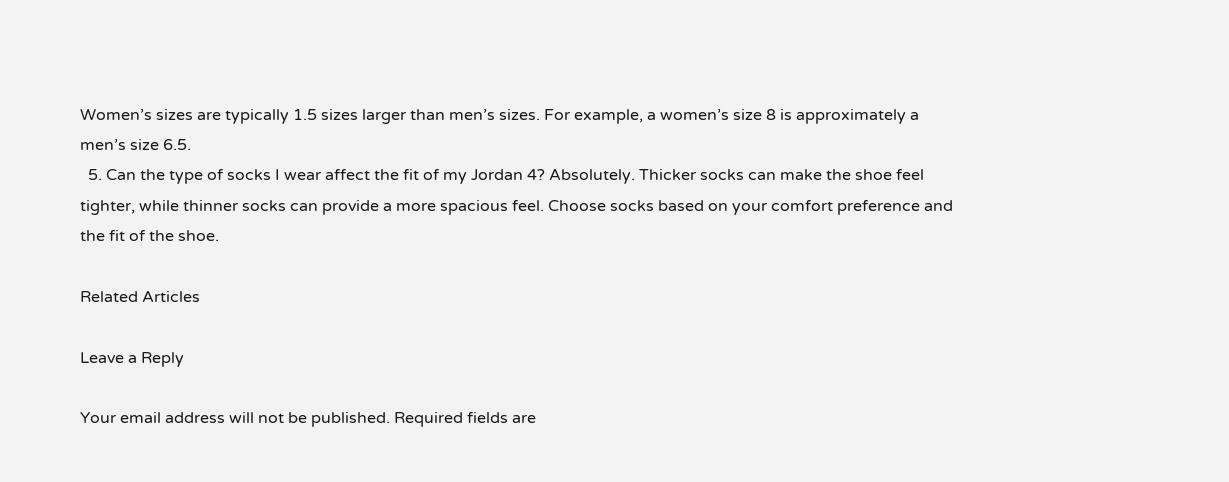Women’s sizes are typically 1.5 sizes larger than men’s sizes. For example, a women’s size 8 is approximately a men’s size 6.5.
  5. Can the type of socks I wear affect the fit of my Jordan 4? Absolutely. Thicker socks can make the shoe feel tighter, while thinner socks can provide a more spacious feel. Choose socks based on your comfort preference and the fit of the shoe.

Related Articles

Leave a Reply

Your email address will not be published. Required fields are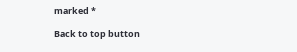marked *

Back to top button